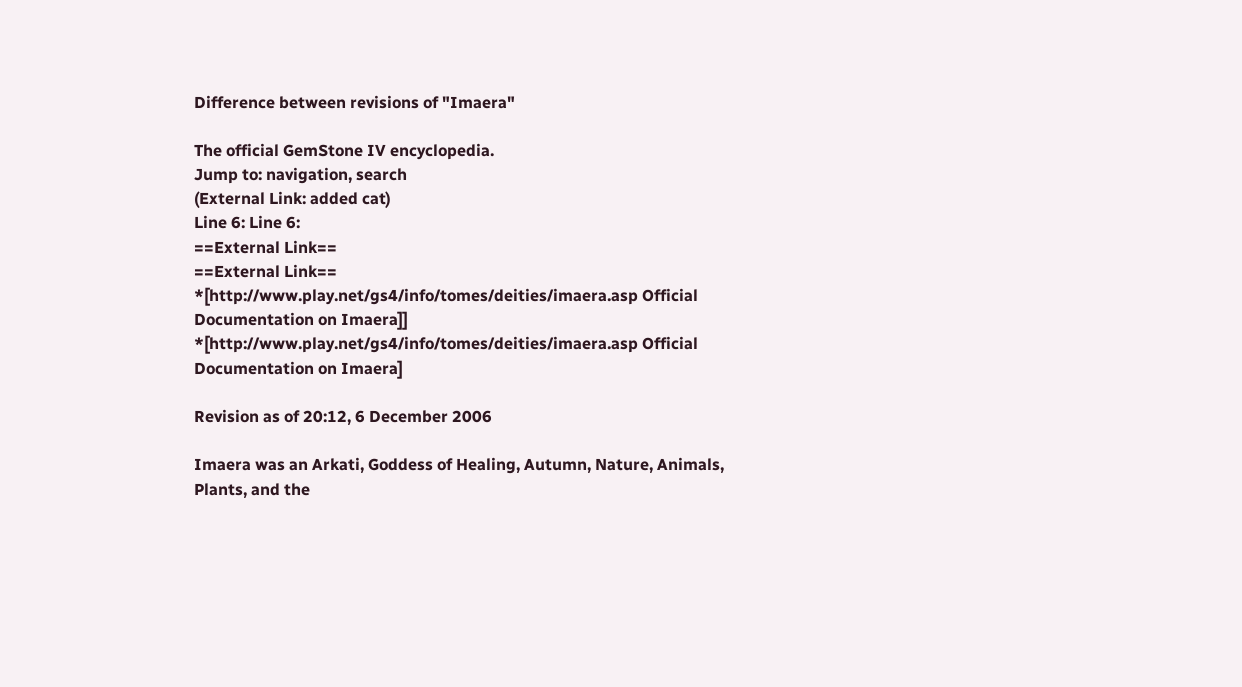Difference between revisions of "Imaera"

The official GemStone IV encyclopedia.
Jump to: navigation, search
(External Link: added cat)
Line 6: Line 6:
==External Link==
==External Link==
*[http://www.play.net/gs4/info/tomes/deities/imaera.asp Official Documentation on Imaera]]
*[http://www.play.net/gs4/info/tomes/deities/imaera.asp Official Documentation on Imaera]

Revision as of 20:12, 6 December 2006

Imaera was an Arkati, Goddess of Healing, Autumn, Nature, Animals, Plants, and the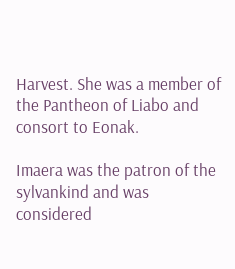Harvest. She was a member of the Pantheon of Liabo and consort to Eonak.

Imaera was the patron of the sylvankind and was considered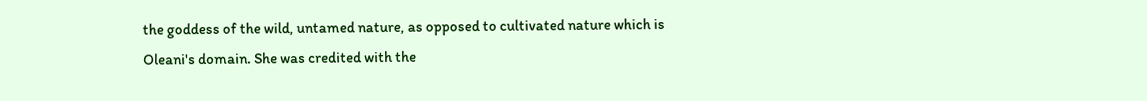the goddess of the wild, untamed nature, as opposed to cultivated nature which is Oleani's domain. She was credited with the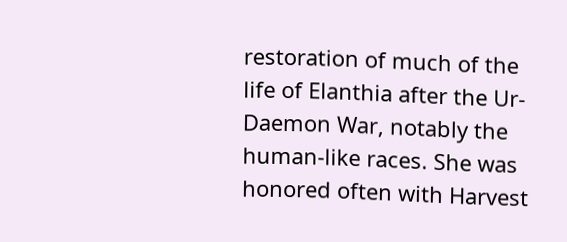restoration of much of the life of Elanthia after the Ur-Daemon War, notably the human-like races. She was honored often with Harvest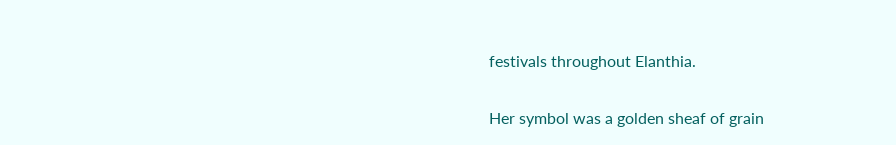festivals throughout Elanthia.

Her symbol was a golden sheaf of grain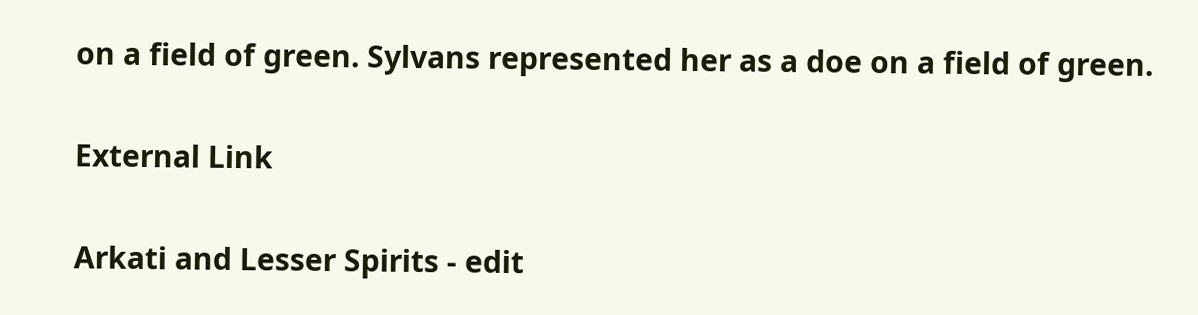on a field of green. Sylvans represented her as a doe on a field of green.

External Link

Arkati and Lesser Spirits - edit